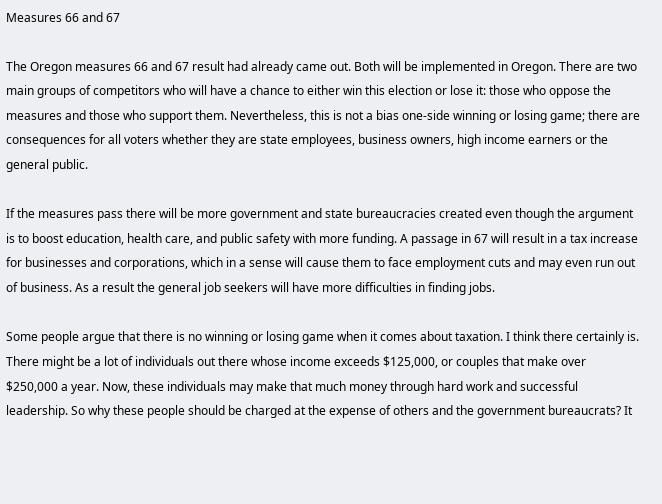Measures 66 and 67

The Oregon measures 66 and 67 result had already came out. Both will be implemented in Oregon. There are two main groups of competitors who will have a chance to either win this election or lose it: those who oppose the measures and those who support them. Nevertheless, this is not a bias one-side winning or losing game; there are consequences for all voters whether they are state employees, business owners, high income earners or the general public.

If the measures pass there will be more government and state bureaucracies created even though the argument is to boost education, health care, and public safety with more funding. A passage in 67 will result in a tax increase for businesses and corporations, which in a sense will cause them to face employment cuts and may even run out of business. As a result the general job seekers will have more difficulties in finding jobs.

Some people argue that there is no winning or losing game when it comes about taxation. I think there certainly is. There might be a lot of individuals out there whose income exceeds $125,000, or couples that make over $250,000 a year. Now, these individuals may make that much money through hard work and successful leadership. So why these people should be charged at the expense of others and the government bureaucrats? It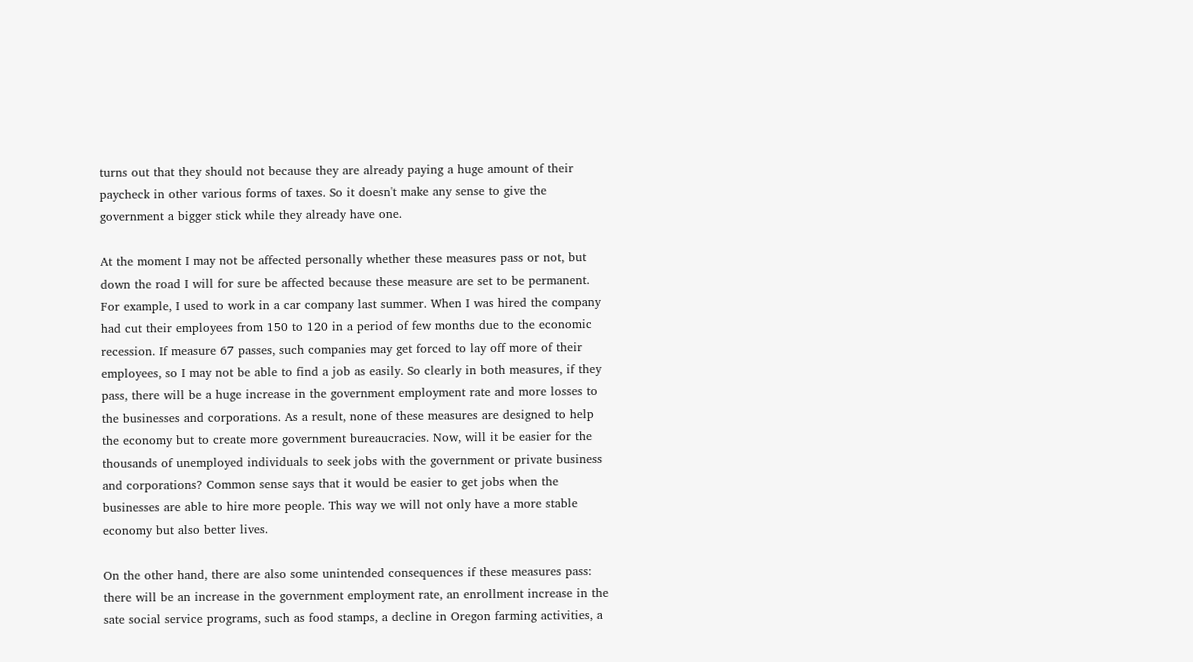turns out that they should not because they are already paying a huge amount of their paycheck in other various forms of taxes. So it doesn't make any sense to give the government a bigger stick while they already have one.

At the moment I may not be affected personally whether these measures pass or not, but down the road I will for sure be affected because these measure are set to be permanent. For example, I used to work in a car company last summer. When I was hired the company had cut their employees from 150 to 120 in a period of few months due to the economic recession. If measure 67 passes, such companies may get forced to lay off more of their employees, so I may not be able to find a job as easily. So clearly in both measures, if they pass, there will be a huge increase in the government employment rate and more losses to the businesses and corporations. As a result, none of these measures are designed to help the economy but to create more government bureaucracies. Now, will it be easier for the thousands of unemployed individuals to seek jobs with the government or private business and corporations? Common sense says that it would be easier to get jobs when the businesses are able to hire more people. This way we will not only have a more stable economy but also better lives.

On the other hand, there are also some unintended consequences if these measures pass: there will be an increase in the government employment rate, an enrollment increase in the sate social service programs, such as food stamps, a decline in Oregon farming activities, a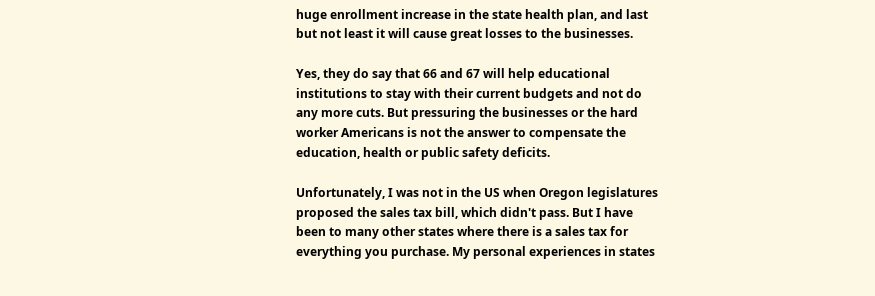huge enrollment increase in the state health plan, and last but not least it will cause great losses to the businesses.

Yes, they do say that 66 and 67 will help educational institutions to stay with their current budgets and not do any more cuts. But pressuring the businesses or the hard worker Americans is not the answer to compensate the education, health or public safety deficits.

Unfortunately, I was not in the US when Oregon legislatures proposed the sales tax bill, which didn't pass. But I have been to many other states where there is a sales tax for everything you purchase. My personal experiences in states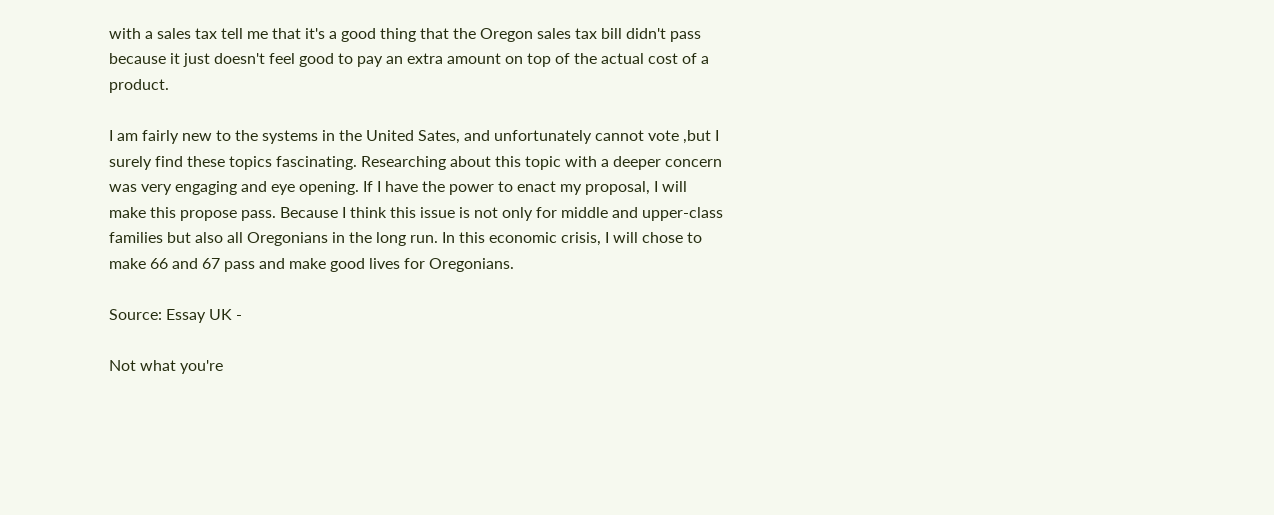with a sales tax tell me that it's a good thing that the Oregon sales tax bill didn't pass because it just doesn't feel good to pay an extra amount on top of the actual cost of a product.

I am fairly new to the systems in the United Sates, and unfortunately cannot vote ,but I surely find these topics fascinating. Researching about this topic with a deeper concern was very engaging and eye opening. If I have the power to enact my proposal, I will make this propose pass. Because I think this issue is not only for middle and upper-class families but also all Oregonians in the long run. In this economic crisis, I will chose to make 66 and 67 pass and make good lives for Oregonians.

Source: Essay UK -

Not what you're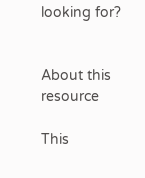looking for?


About this resource

This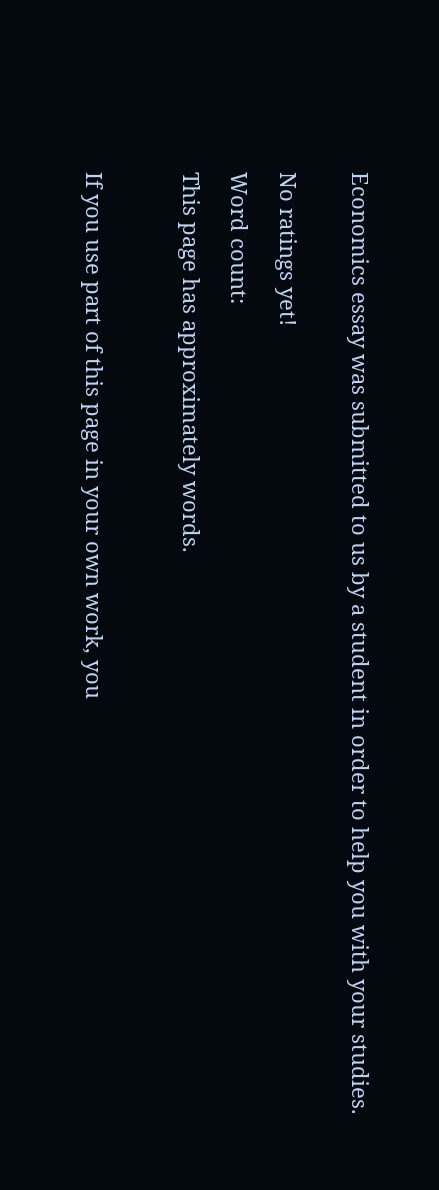Economics essay was submitted to us by a student in order to help you with your studies.


No ratings yet!

Word count:

This page has approximately words.



If you use part of this page in your own work, you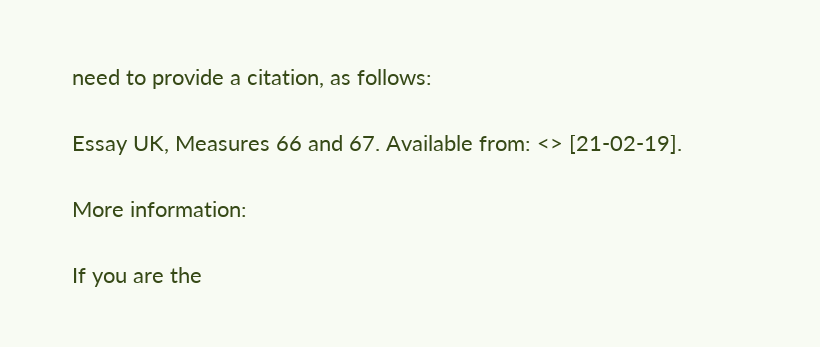need to provide a citation, as follows:

Essay UK, Measures 66 and 67. Available from: <> [21-02-19].

More information:

If you are the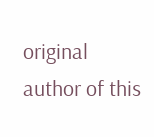original author of this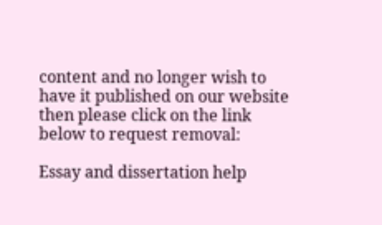content and no longer wish to have it published on our website then please click on the link below to request removal:

Essay and dissertation help